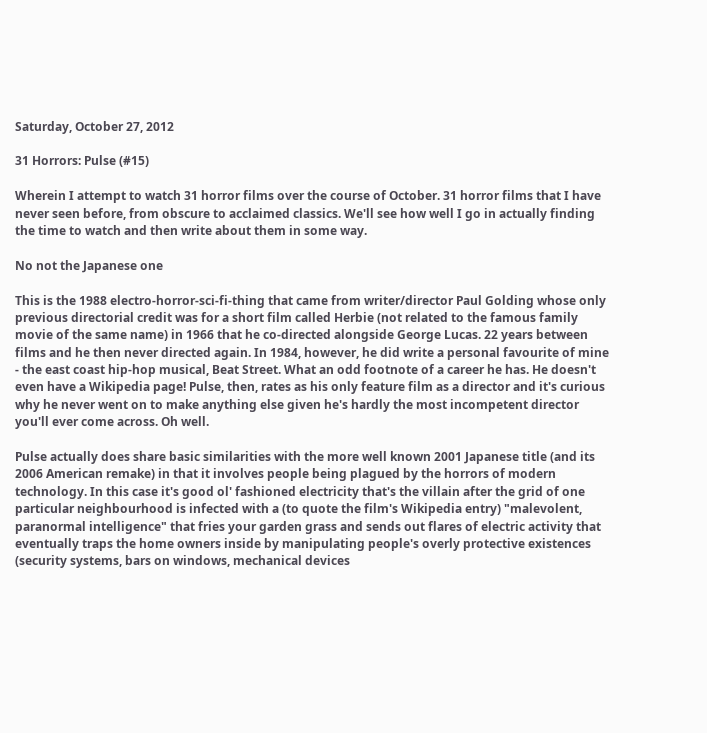Saturday, October 27, 2012

31 Horrors: Pulse (#15)

Wherein I attempt to watch 31 horror films over the course of October. 31 horror films that I have never seen before, from obscure to acclaimed classics. We'll see how well I go in actually finding the time to watch and then write about them in some way.

No not the Japanese one

This is the 1988 electro-horror-sci-fi-thing that came from writer/director Paul Golding whose only previous directorial credit was for a short film called Herbie (not related to the famous family movie of the same name) in 1966 that he co-directed alongside George Lucas. 22 years between films and he then never directed again. In 1984, however, he did write a personal favourite of mine - the east coast hip-hop musical, Beat Street. What an odd footnote of a career he has. He doesn't even have a Wikipedia page! Pulse, then, rates as his only feature film as a director and it's curious why he never went on to make anything else given he's hardly the most incompetent director you'll ever come across. Oh well.

Pulse actually does share basic similarities with the more well known 2001 Japanese title (and its 2006 American remake) in that it involves people being plagued by the horrors of modern technology. In this case it's good ol' fashioned electricity that's the villain after the grid of one particular neighbourhood is infected with a (to quote the film's Wikipedia entry) "malevolent, paranormal intelligence" that fries your garden grass and sends out flares of electric activity that eventually traps the home owners inside by manipulating people's overly protective existences (security systems, bars on windows, mechanical devices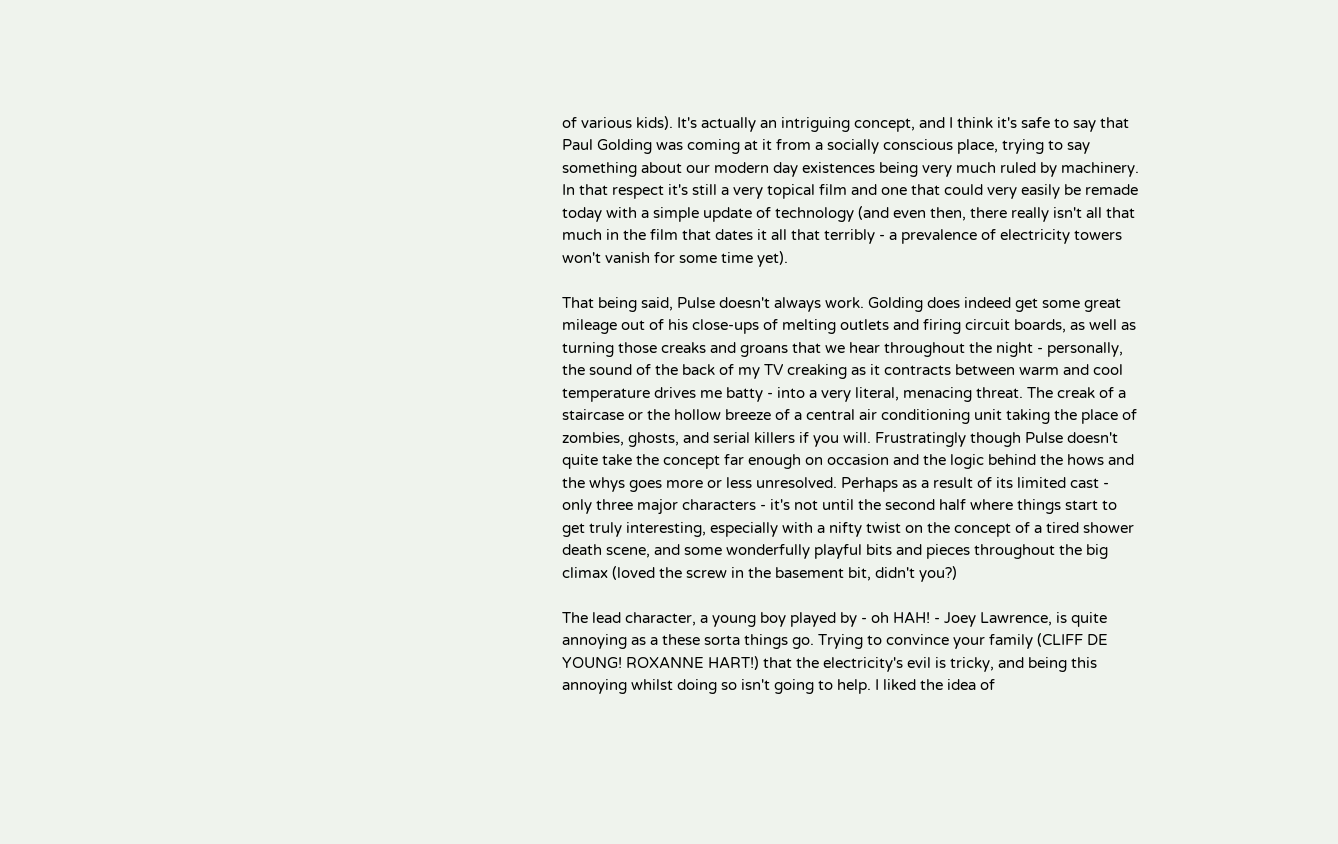of various kids). It's actually an intriguing concept, and I think it's safe to say that Paul Golding was coming at it from a socially conscious place, trying to say something about our modern day existences being very much ruled by machinery. In that respect it's still a very topical film and one that could very easily be remade today with a simple update of technology (and even then, there really isn't all that much in the film that dates it all that terribly - a prevalence of electricity towers won't vanish for some time yet).

That being said, Pulse doesn't always work. Golding does indeed get some great mileage out of his close-ups of melting outlets and firing circuit boards, as well as turning those creaks and groans that we hear throughout the night - personally, the sound of the back of my TV creaking as it contracts between warm and cool temperature drives me batty - into a very literal, menacing threat. The creak of a staircase or the hollow breeze of a central air conditioning unit taking the place of zombies, ghosts, and serial killers if you will. Frustratingly though Pulse doesn't quite take the concept far enough on occasion and the logic behind the hows and the whys goes more or less unresolved. Perhaps as a result of its limited cast - only three major characters - it's not until the second half where things start to get truly interesting, especially with a nifty twist on the concept of a tired shower death scene, and some wonderfully playful bits and pieces throughout the big climax (loved the screw in the basement bit, didn't you?)

The lead character, a young boy played by - oh HAH! - Joey Lawrence, is quite annoying as a these sorta things go. Trying to convince your family (CLIFF DE YOUNG! ROXANNE HART!) that the electricity's evil is tricky, and being this annoying whilst doing so isn't going to help. I liked the idea of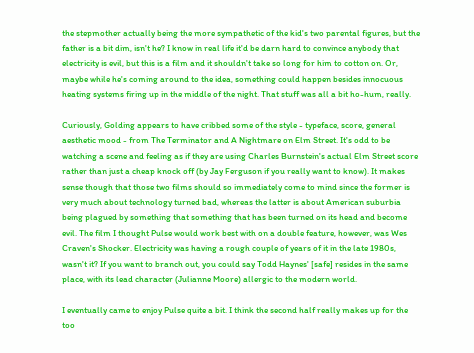the stepmother actually being the more sympathetic of the kid's two parental figures, but the father is a bit dim, isn't he? I know in real life it'd be darn hard to convince anybody that electricity is evil, but this is a film and it shouldn't take so long for him to cotton on. Or, maybe while he's coming around to the idea, something could happen besides innocuous heating systems firing up in the middle of the night. That stuff was all a bit ho-hum, really.

Curiously, Golding appears to have cribbed some of the style - typeface, score, general aesthetic mood - from The Terminator and A Nightmare on Elm Street. It's odd to be watching a scene and feeling as if they are using Charles Burnstein's actual Elm Street score rather than just a cheap knock off (by Jay Ferguson if you really want to know). It makes sense though that those two films should so immediately come to mind since the former is very much about technology turned bad, whereas the latter is about American suburbia being plagued by something that something that has been turned on its head and become evil. The film I thought Pulse would work best with on a double feature, however, was Wes Craven's Shocker. Electricity was having a rough couple of years of it in the late 1980s, wasn't it? If you want to branch out, you could say Todd Haynes' [safe] resides in the same place, with its lead character (Julianne Moore) allergic to the modern world.

I eventually came to enjoy Pulse quite a bit. I think the second half really makes up for the too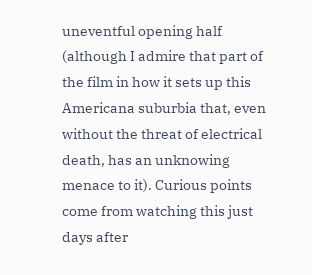uneventful opening half (although I admire that part of the film in how it sets up this Americana suburbia that, even without the threat of electrical death, has an unknowing menace to it). Curious points come from watching this just days after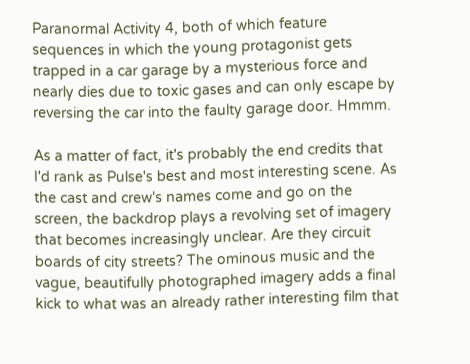Paranormal Activity 4, both of which feature sequences in which the young protagonist gets trapped in a car garage by a mysterious force and nearly dies due to toxic gases and can only escape by reversing the car into the faulty garage door. Hmmm.

As a matter of fact, it's probably the end credits that I'd rank as Pulse's best and most interesting scene. As the cast and crew's names come and go on the screen, the backdrop plays a revolving set of imagery that becomes increasingly unclear. Are they circuit boards of city streets? The ominous music and the vague, beautifully photographed imagery adds a final kick to what was an already rather interesting film that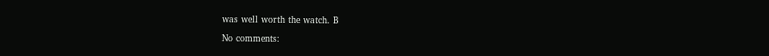was well worth the watch. B

No comments: